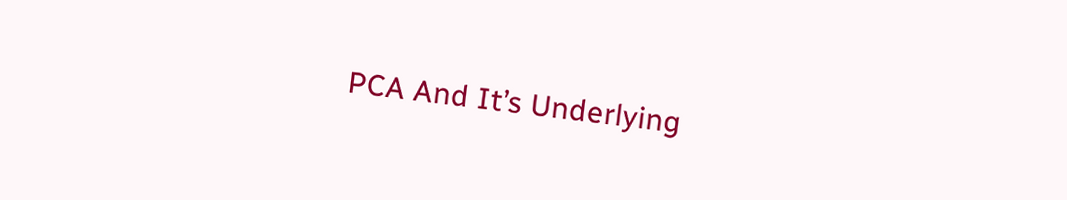PCA And It’s Underlying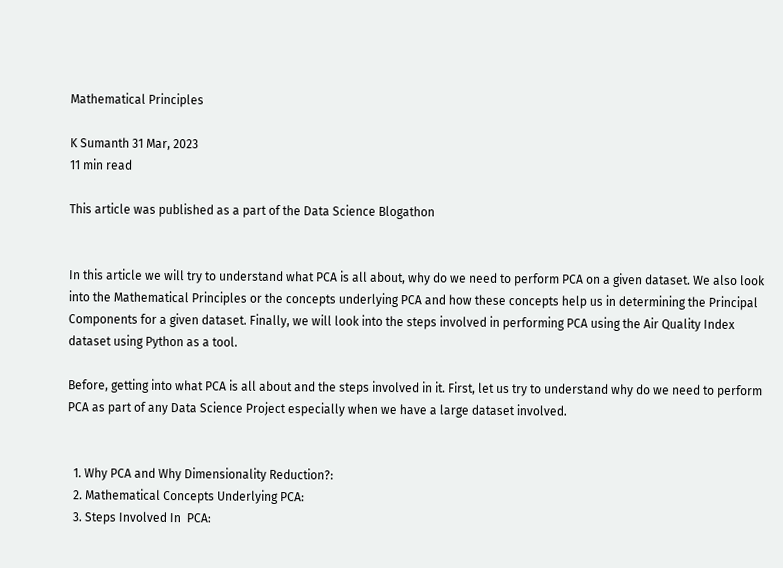Mathematical Principles

K Sumanth 31 Mar, 2023
11 min read

This article was published as a part of the Data Science Blogathon


In this article we will try to understand what PCA is all about, why do we need to perform PCA on a given dataset. We also look into the Mathematical Principles or the concepts underlying PCA and how these concepts help us in determining the Principal Components for a given dataset. Finally, we will look into the steps involved in performing PCA using the Air Quality Index dataset using Python as a tool.

Before, getting into what PCA is all about and the steps involved in it. First, let us try to understand why do we need to perform PCA as part of any Data Science Project especially when we have a large dataset involved.


  1. Why PCA and Why Dimensionality Reduction?:
  2. Mathematical Concepts Underlying PCA:
  3. Steps Involved In  PCA: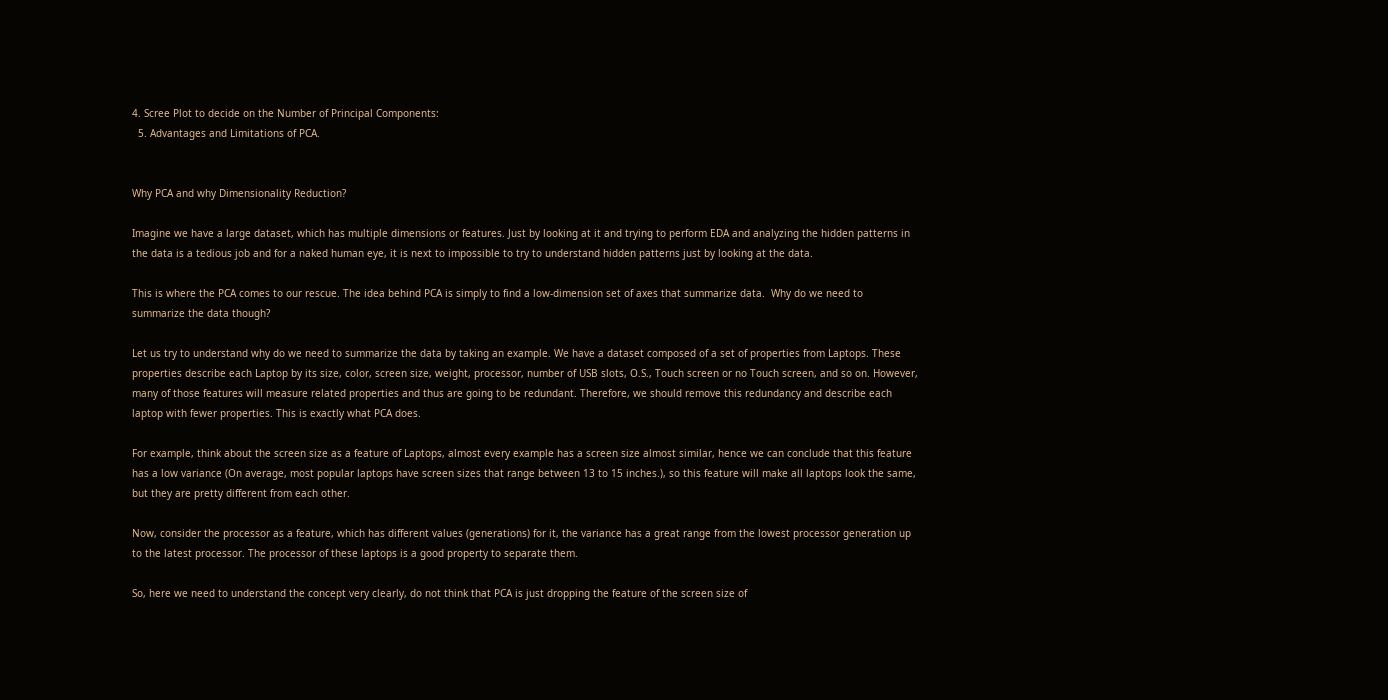4. Scree Plot to decide on the Number of Principal Components:
  5. Advantages and Limitations of PCA.


Why PCA and why Dimensionality Reduction?

Imagine we have a large dataset, which has multiple dimensions or features. Just by looking at it and trying to perform EDA and analyzing the hidden patterns in the data is a tedious job and for a naked human eye, it is next to impossible to try to understand hidden patterns just by looking at the data.

This is where the PCA comes to our rescue. The idea behind PCA is simply to find a low-dimension set of axes that summarize data.  Why do we need to summarize the data though?

Let us try to understand why do we need to summarize the data by taking an example. We have a dataset composed of a set of properties from Laptops. These properties describe each Laptop by its size, color, screen size, weight, processor, number of USB slots, O.S., Touch screen or no Touch screen, and so on. However, many of those features will measure related properties and thus are going to be redundant. Therefore, we should remove this redundancy and describe each laptop with fewer properties. This is exactly what PCA does.

For example, think about the screen size as a feature of Laptops, almost every example has a screen size almost similar, hence we can conclude that this feature has a low variance (On average, most popular laptops have screen sizes that range between 13 to 15 inches.), so this feature will make all laptops look the same, but they are pretty different from each other.

Now, consider the processor as a feature, which has different values (generations) for it, the variance has a great range from the lowest processor generation up to the latest processor. The processor of these laptops is a good property to separate them.

So, here we need to understand the concept very clearly, do not think that PCA is just dropping the feature of the screen size of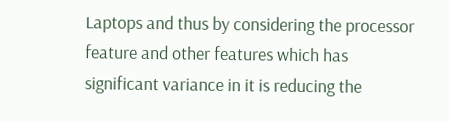Laptops and thus by considering the processor feature and other features which has significant variance in it is reducing the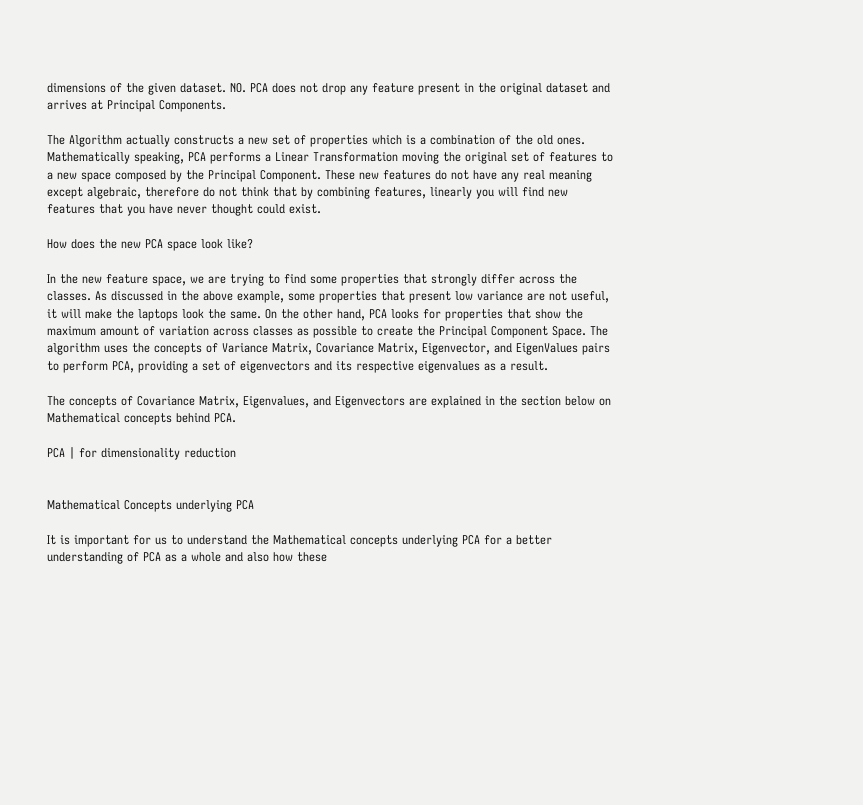dimensions of the given dataset. NO. PCA does not drop any feature present in the original dataset and arrives at Principal Components.

The Algorithm actually constructs a new set of properties which is a combination of the old ones. Mathematically speaking, PCA performs a Linear Transformation moving the original set of features to a new space composed by the Principal Component. These new features do not have any real meaning except algebraic, therefore do not think that by combining features, linearly you will find new features that you have never thought could exist.

How does the new PCA space look like?

In the new feature space, we are trying to find some properties that strongly differ across the classes. As discussed in the above example, some properties that present low variance are not useful, it will make the laptops look the same. On the other hand, PCA looks for properties that show the maximum amount of variation across classes as possible to create the Principal Component Space. The algorithm uses the concepts of Variance Matrix, Covariance Matrix, Eigenvector, and EigenValues pairs to perform PCA, providing a set of eigenvectors and its respective eigenvalues as a result.

The concepts of Covariance Matrix, Eigenvalues, and Eigenvectors are explained in the section below on Mathematical concepts behind PCA.

PCA | for dimensionality reduction


Mathematical Concepts underlying PCA

It is important for us to understand the Mathematical concepts underlying PCA for a better understanding of PCA as a whole and also how these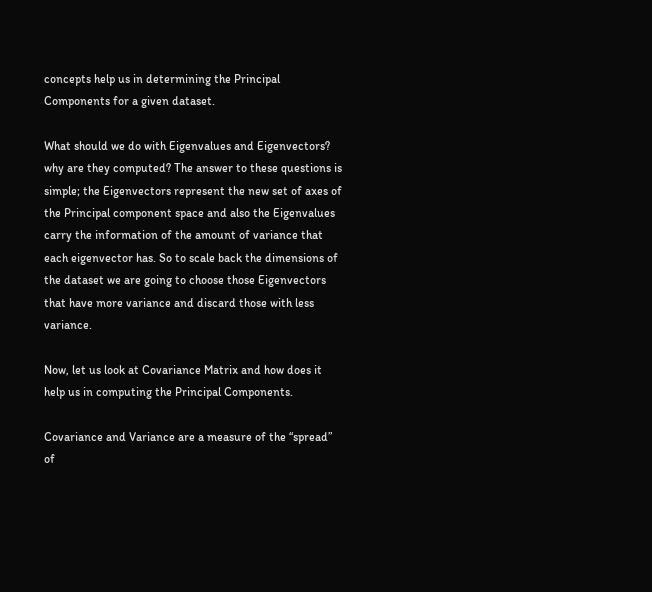concepts help us in determining the Principal Components for a given dataset.

What should we do with Eigenvalues and Eigenvectors? why are they computed? The answer to these questions is simple; the Eigenvectors represent the new set of axes of the Principal component space and also the Eigenvalues carry the information of the amount of variance that each eigenvector has. So to scale back the dimensions of the dataset we are going to choose those Eigenvectors that have more variance and discard those with less variance.

Now, let us look at Covariance Matrix and how does it help us in computing the Principal Components.

Covariance and Variance are a measure of the “spread” of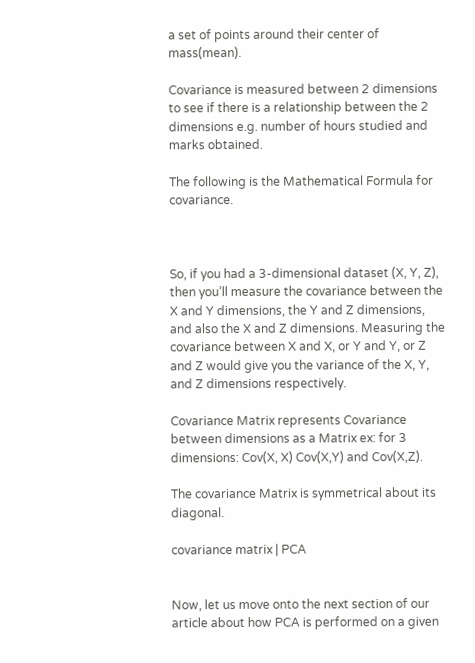a set of points around their center of mass(mean).

Covariance is measured between 2 dimensions to see if there is a relationship between the 2 dimensions e.g. number of hours studied and marks obtained.

The following is the Mathematical Formula for covariance.



So, if you had a 3-dimensional dataset (X, Y, Z), then you’ll measure the covariance between the X and Y dimensions, the Y and Z dimensions, and also the X and Z dimensions. Measuring the covariance between X and X, or Y and Y, or Z and Z would give you the variance of the X, Y, and Z dimensions respectively.

Covariance Matrix represents Covariance between dimensions as a Matrix ex: for 3 dimensions: Cov(X, X) Cov(X,Y) and Cov(X,Z).

The covariance Matrix is symmetrical about its diagonal.

covariance matrix | PCA


Now, let us move onto the next section of our article about how PCA is performed on a given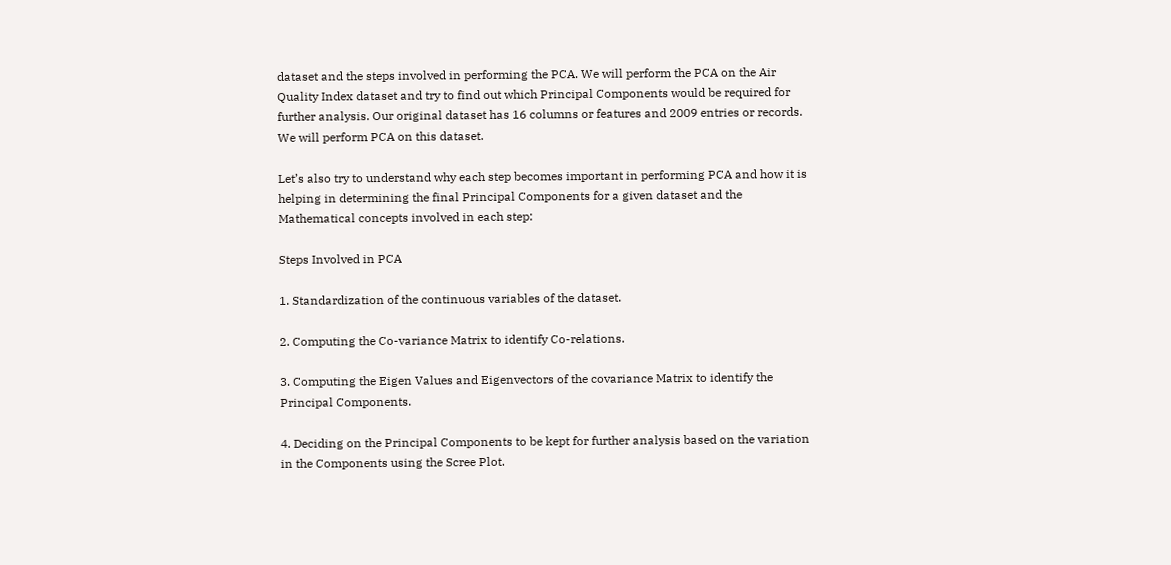dataset and the steps involved in performing the PCA. We will perform the PCA on the Air Quality Index dataset and try to find out which Principal Components would be required for further analysis. Our original dataset has 16 columns or features and 2009 entries or records. We will perform PCA on this dataset.

Let’s also try to understand why each step becomes important in performing PCA and how it is helping in determining the final Principal Components for a given dataset and the Mathematical concepts involved in each step:

Steps Involved in PCA

1. Standardization of the continuous variables of the dataset.

2. Computing the Co-variance Matrix to identify Co-relations.

3. Computing the Eigen Values and Eigenvectors of the covariance Matrix to identify the Principal Components.

4. Deciding on the Principal Components to be kept for further analysis based on the variation in the Components using the Scree Plot.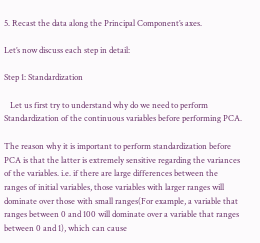5. Recast the data along the Principal Component’s axes.

Let’s now discuss each step in detail:

Step 1: Standardization

   Let us first try to understand why do we need to perform Standardization of the continuous variables before performing PCA.

The reason why it is important to perform standardization before PCA is that the latter is extremely sensitive regarding the variances of the variables. i.e. if there are large differences between the ranges of initial variables, those variables with larger ranges will dominate over those with small ranges(For example, a variable that ranges between 0 and 100 will dominate over a variable that ranges between 0 and 1), which can cause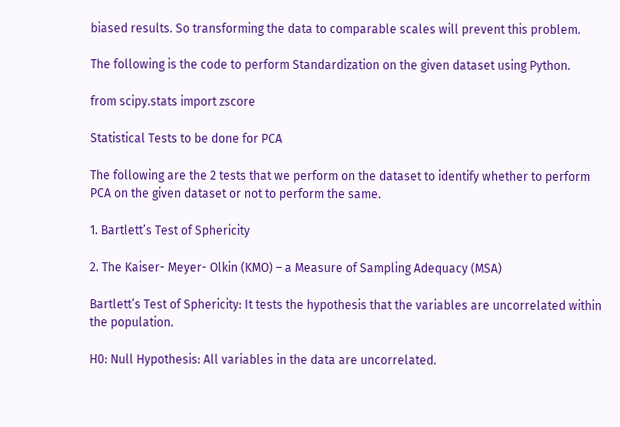biased results. So transforming the data to comparable scales will prevent this problem.

The following is the code to perform Standardization on the given dataset using Python.

from scipy.stats import zscore

Statistical Tests to be done for PCA

The following are the 2 tests that we perform on the dataset to identify whether to perform PCA on the given dataset or not to perform the same.

1. Bartlett’s Test of Sphericity

2. The Kaiser- Meyer- Olkin (KMO) – a Measure of Sampling Adequacy (MSA)

Bartlett’s Test of Sphericity: It tests the hypothesis that the variables are uncorrelated within the population.

H0: Null Hypothesis: All variables in the data are uncorrelated.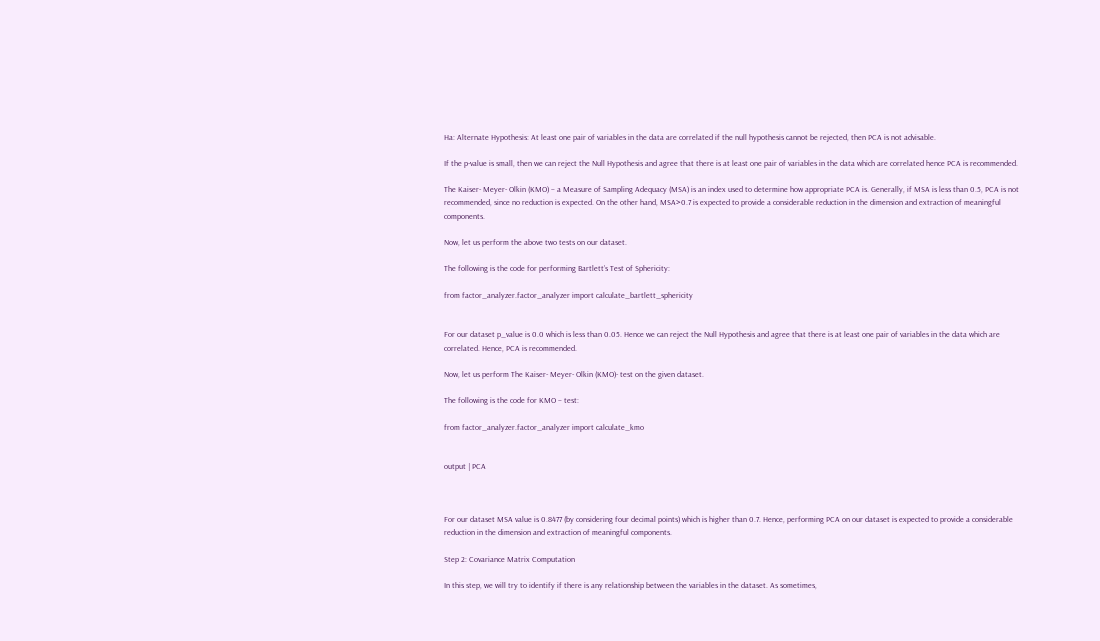Ha: Alternate Hypothesis: At least one pair of variables in the data are correlated if the null hypothesis cannot be rejected, then PCA is not advisable.

If the p-value is small, then we can reject the Null Hypothesis and agree that there is at least one pair of variables in the data which are correlated hence PCA is recommended.

The Kaiser- Meyer- Olkin (KMO) – a Measure of Sampling Adequacy (MSA) is an index used to determine how appropriate PCA is. Generally, if MSA is less than 0.5, PCA is not recommended, since no reduction is expected. On the other hand, MSA>0.7 is expected to provide a considerable reduction in the dimension and extraction of meaningful components.

Now, let us perform the above two tests on our dataset.

The following is the code for performing Bartlett’s Test of Sphericity:

from factor_analyzer.factor_analyzer import calculate_bartlett_sphericity


For our dataset p_value is 0.0 which is less than 0.05. Hence we can reject the Null Hypothesis and agree that there is at least one pair of variables in the data which are correlated. Hence, PCA is recommended.

Now, let us perform The Kaiser- Meyer- Olkin (KMO)- test on the given dataset.

The following is the code for KMO – test:

from factor_analyzer.factor_analyzer import calculate_kmo


output | PCA



For our dataset MSA value is 0.8477 (by considering four decimal points) which is higher than 0.7. Hence, performing PCA on our dataset is expected to provide a considerable reduction in the dimension and extraction of meaningful components.

Step 2: Covariance Matrix Computation

In this step, we will try to identify if there is any relationship between the variables in the dataset. As sometimes,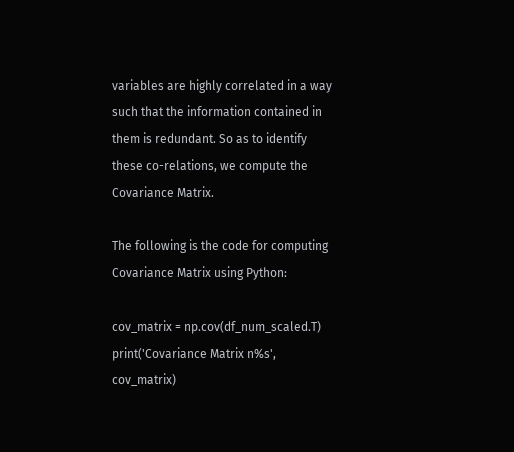variables are highly correlated in a way such that the information contained in them is redundant. So as to identify these co-relations, we compute the Covariance Matrix.

The following is the code for computing Covariance Matrix using Python:

cov_matrix = np.cov(df_num_scaled.T)
print('Covariance Matrix n%s', cov_matrix)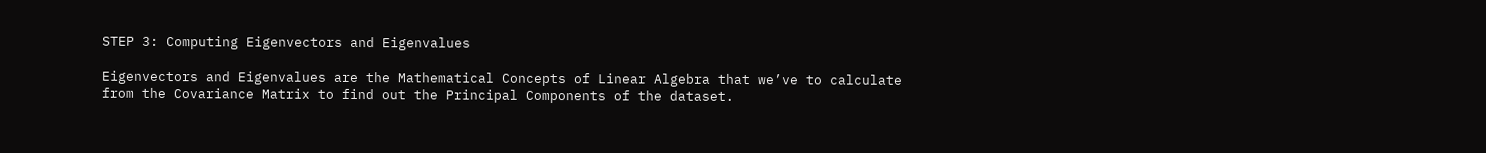STEP 3: Computing Eigenvectors and Eigenvalues

Eigenvectors and Eigenvalues are the Mathematical Concepts of Linear Algebra that we’ve to calculate from the Covariance Matrix to find out the Principal Components of the dataset.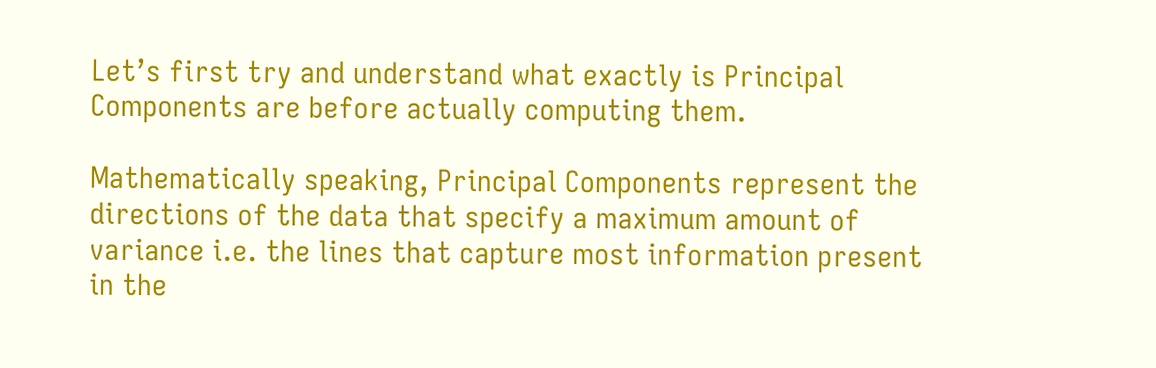Let’s first try and understand what exactly is Principal Components are before actually computing them.

Mathematically speaking, Principal Components represent the directions of the data that specify a maximum amount of variance i.e. the lines that capture most information present in the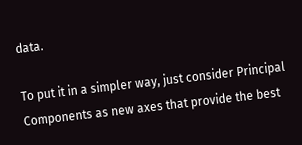data.

To put it in a simpler way, just consider Principal Components as new axes that provide the best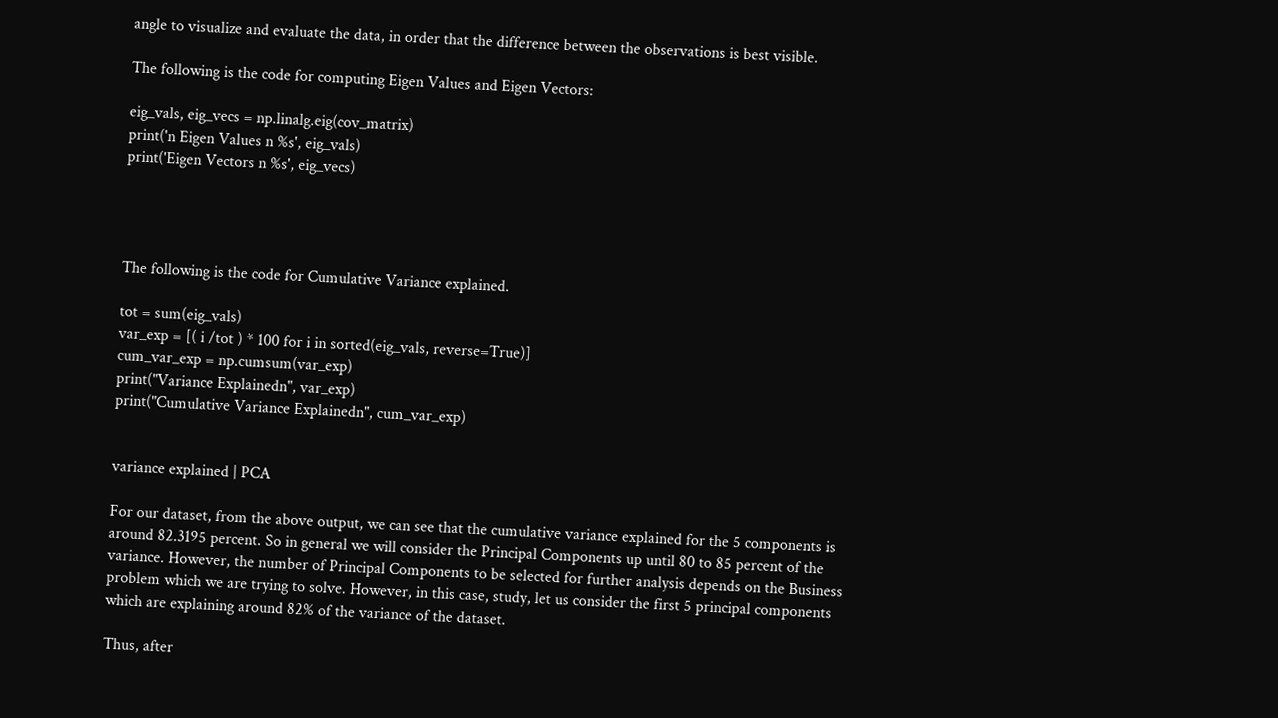angle to visualize and evaluate the data, in order that the difference between the observations is best visible.

The following is the code for computing Eigen Values and Eigen Vectors:

eig_vals, eig_vecs = np.linalg.eig(cov_matrix)
print('n Eigen Values n %s', eig_vals)
print('Eigen Vectors n %s', eig_vecs)




The following is the code for Cumulative Variance explained.

tot = sum(eig_vals)
var_exp = [( i /tot ) * 100 for i in sorted(eig_vals, reverse=True)]
cum_var_exp = np.cumsum(var_exp)
print("Variance Explainedn", var_exp)
print("Cumulative Variance Explainedn", cum_var_exp)


variance explained | PCA

For our dataset, from the above output, we can see that the cumulative variance explained for the 5 components is around 82.3195 percent. So in general we will consider the Principal Components up until 80 to 85 percent of the variance. However, the number of Principal Components to be selected for further analysis depends on the Business problem which we are trying to solve. However, in this case, study, let us consider the first 5 principal components which are explaining around 82% of the variance of the dataset.

Thus, after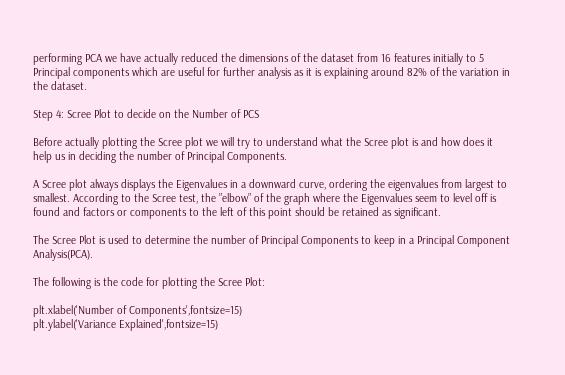performing PCA we have actually reduced the dimensions of the dataset from 16 features initially to 5 Principal components which are useful for further analysis as it is explaining around 82% of the variation in the dataset.

Step 4: Scree Plot to decide on the Number of PCS

Before actually plotting the Scree plot we will try to understand what the Scree plot is and how does it help us in deciding the number of Principal Components.

A Scree plot always displays the Eigenvalues in a downward curve, ordering the eigenvalues from largest to smallest. According to the Scree test, the ”elbow” of the graph where the Eigenvalues seem to level off is found and factors or components to the left of this point should be retained as significant.

The Scree Plot is used to determine the number of Principal Components to keep in a Principal Component Analysis(PCA).

The following is the code for plotting the Scree Plot:

plt.xlabel('Number of Components',fontsize=15)
plt.ylabel('Variance Explained',fontsize=15)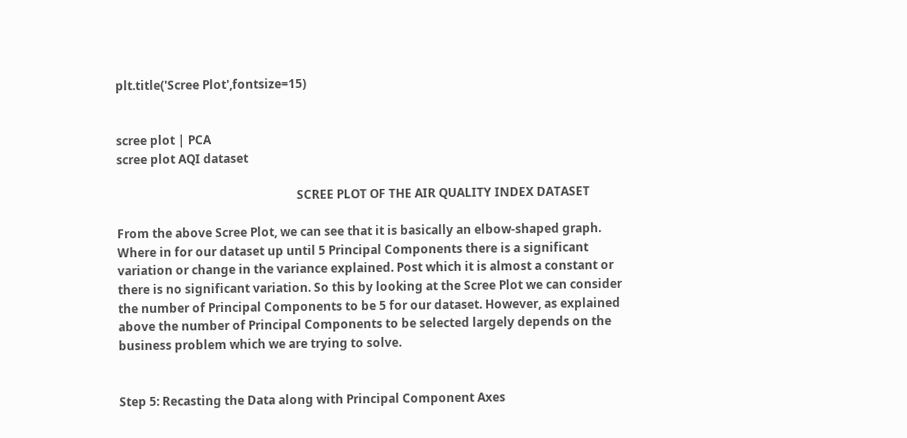plt.title('Scree Plot',fontsize=15)


scree plot | PCA
scree plot AQI dataset

                                                            SCREE PLOT OF THE AIR QUALITY INDEX DATASET

From the above Scree Plot, we can see that it is basically an elbow-shaped graph. Where in for our dataset up until 5 Principal Components there is a significant variation or change in the variance explained. Post which it is almost a constant or there is no significant variation. So this by looking at the Scree Plot we can consider the number of Principal Components to be 5 for our dataset. However, as explained above the number of Principal Components to be selected largely depends on the business problem which we are trying to solve.


Step 5: Recasting the Data along with Principal Component Axes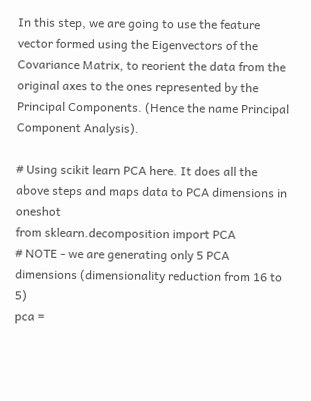In this step, we are going to use the feature vector formed using the Eigenvectors of the Covariance Matrix, to reorient the data from the original axes to the ones represented by the Principal Components. (Hence the name Principal Component Analysis).

# Using scikit learn PCA here. It does all the above steps and maps data to PCA dimensions in oneshot
from sklearn.decomposition import PCA
# NOTE - we are generating only 5 PCA dimensions (dimensionality reduction from 16 to 5)
pca =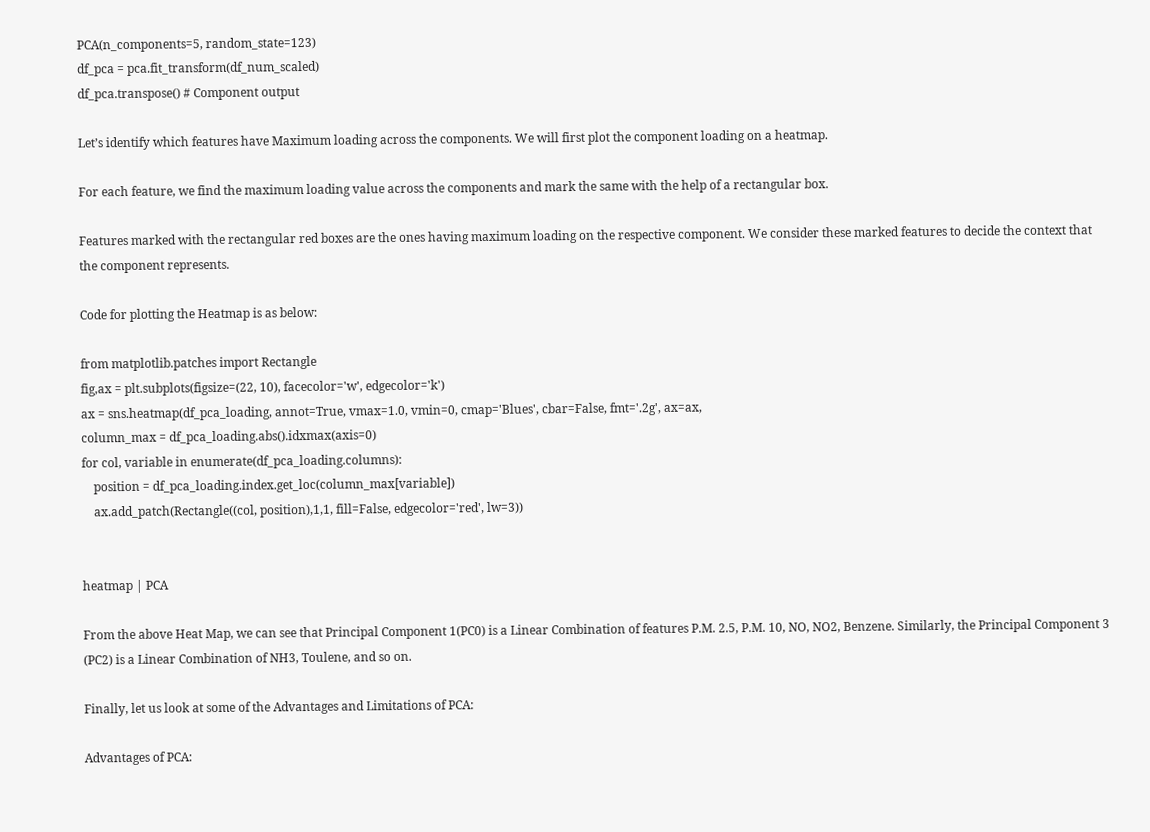PCA(n_components=5, random_state=123)
df_pca = pca.fit_transform(df_num_scaled)
df_pca.transpose() # Component output

Let’s identify which features have Maximum loading across the components. We will first plot the component loading on a heatmap.

For each feature, we find the maximum loading value across the components and mark the same with the help of a rectangular box.

Features marked with the rectangular red boxes are the ones having maximum loading on the respective component. We consider these marked features to decide the context that the component represents.

Code for plotting the Heatmap is as below:

from matplotlib.patches import Rectangle
fig,ax = plt.subplots(figsize=(22, 10), facecolor='w', edgecolor='k')
ax = sns.heatmap(df_pca_loading, annot=True, vmax=1.0, vmin=0, cmap='Blues', cbar=False, fmt='.2g', ax=ax,
column_max = df_pca_loading.abs().idxmax(axis=0)
for col, variable in enumerate(df_pca_loading.columns):
    position = df_pca_loading.index.get_loc(column_max[variable])
    ax.add_patch(Rectangle((col, position),1,1, fill=False, edgecolor='red', lw=3))


heatmap | PCA

From the above Heat Map, we can see that Principal Component 1(PC0) is a Linear Combination of features P.M. 2.5, P.M. 10, NO, NO2, Benzene. Similarly, the Principal Component 3 (PC2) is a Linear Combination of NH3, Toulene, and so on.

Finally, let us look at some of the Advantages and Limitations of PCA:

Advantages of PCA: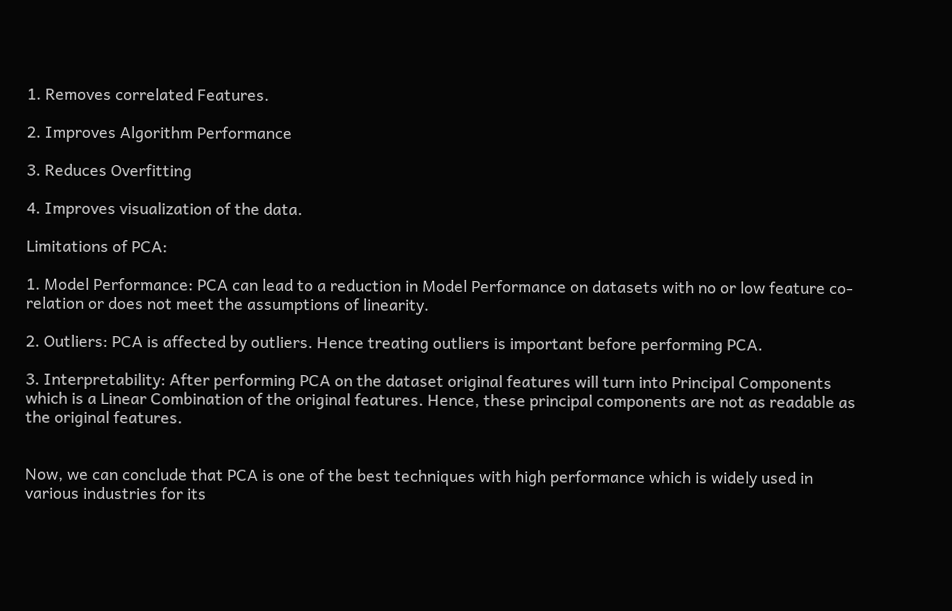1. Removes correlated Features.

2. Improves Algorithm Performance

3. Reduces Overfitting

4. Improves visualization of the data.

Limitations of PCA:

1. Model Performance: PCA can lead to a reduction in Model Performance on datasets with no or low feature co-relation or does not meet the assumptions of linearity.

2. Outliers: PCA is affected by outliers. Hence treating outliers is important before performing PCA.

3. Interpretability: After performing PCA on the dataset original features will turn into Principal Components which is a Linear Combination of the original features. Hence, these principal components are not as readable as the original features.


Now, we can conclude that PCA is one of the best techniques with high performance which is widely used in various industries for its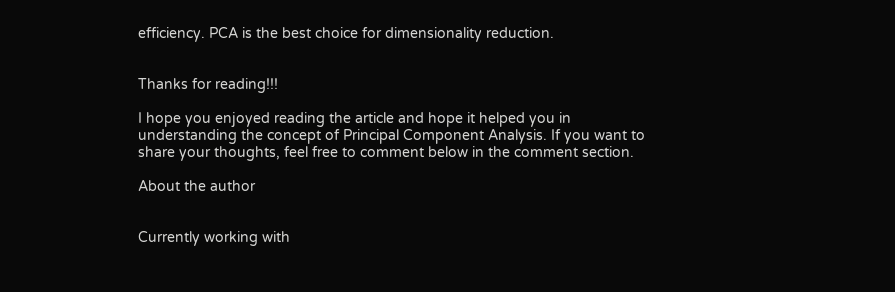efficiency. PCA is the best choice for dimensionality reduction.


Thanks for reading!!!

I hope you enjoyed reading the article and hope it helped you in understanding the concept of Principal Component Analysis. If you want to share your thoughts, feel free to comment below in the comment section.

About the author


Currently working with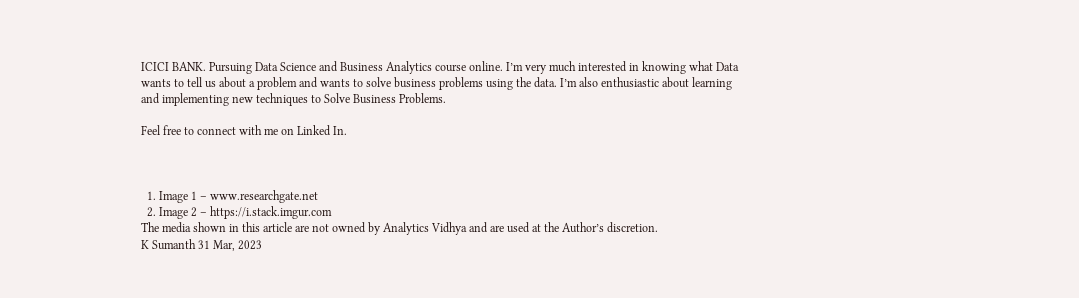ICICI BANK. Pursuing Data Science and Business Analytics course online. I’m very much interested in knowing what Data wants to tell us about a problem and wants to solve business problems using the data. I’m also enthusiastic about learning and implementing new techniques to Solve Business Problems.

Feel free to connect with me on Linked In.



  1. Image 1 – www.researchgate.net
  2. Image 2 – https://i.stack.imgur.com
The media shown in this article are not owned by Analytics Vidhya and are used at the Author’s discretion.
K Sumanth 31 Mar, 2023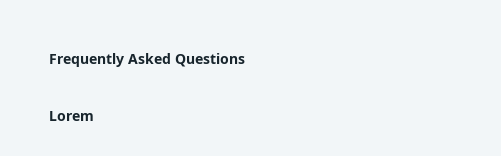Frequently Asked Questions

Lorem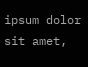ipsum dolor sit amet,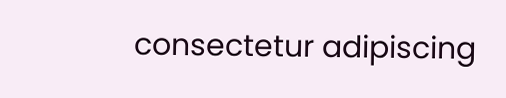consectetur adipiscing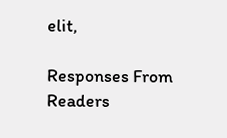elit,

Responses From Readers